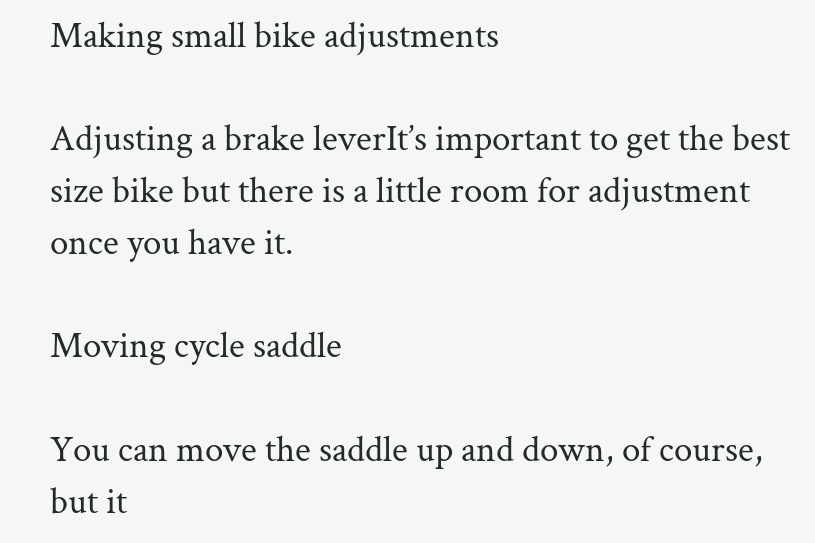Making small bike adjustments

Adjusting a brake leverIt’s important to get the best size bike but there is a little room for adjustment once you have it.

Moving cycle saddle

You can move the saddle up and down, of course, but it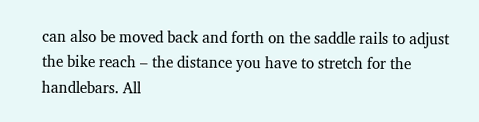can also be moved back and forth on the saddle rails to adjust the bike reach – the distance you have to stretch for the handlebars. All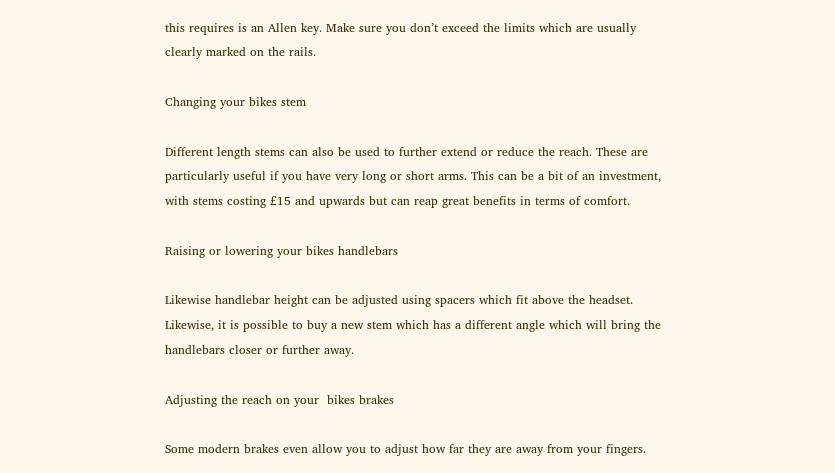this requires is an Allen key. Make sure you don’t exceed the limits which are usually clearly marked on the rails.

Changing your bikes stem

Different length stems can also be used to further extend or reduce the reach. These are particularly useful if you have very long or short arms. This can be a bit of an investment, with stems costing £15 and upwards but can reap great benefits in terms of comfort.

Raising or lowering your bikes handlebars

Likewise handlebar height can be adjusted using spacers which fit above the headset. Likewise, it is possible to buy a new stem which has a different angle which will bring the handlebars closer or further away.

Adjusting the reach on your  bikes brakes

Some modern brakes even allow you to adjust how far they are away from your fingers.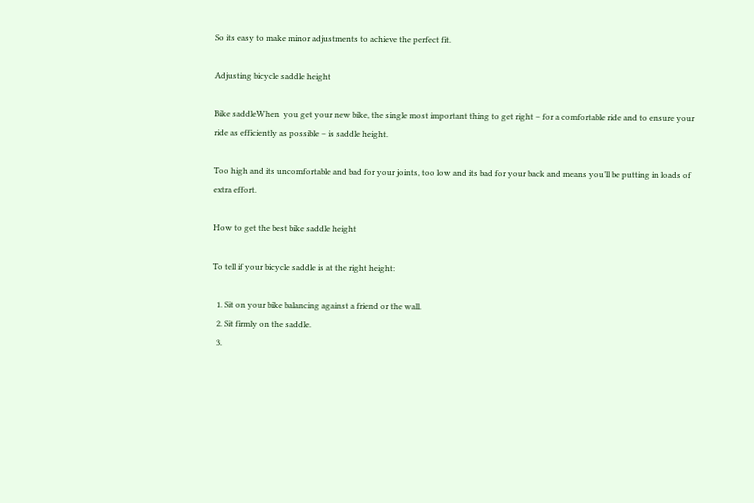So its easy to make minor adjustments to achieve the perfect fit.

Adjusting bicycle saddle height

Bike saddleWhen  you get your new bike, the single most important thing to get right – for a comfortable ride and to ensure your ride as efficiently as possible – is saddle height.

Too high and its uncomfortable and bad for your joints, too low and its bad for your back and means you’ll be putting in loads of extra effort.

How to get the best bike saddle height

To tell if your bicycle saddle is at the right height:

  1. Sit on your bike balancing against a friend or the wall.
  2. Sit firmly on the saddle.
  3.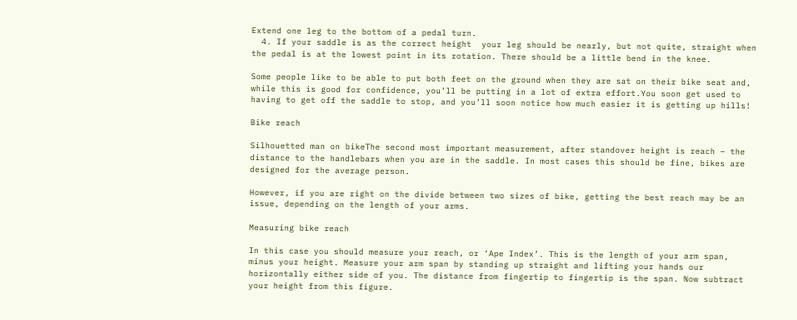Extend one leg to the bottom of a pedal turn.
  4. If your saddle is as the correct height  your leg should be nearly, but not quite, straight when the pedal is at the lowest point in its rotation. There should be a little bend in the knee.

Some people like to be able to put both feet on the ground when they are sat on their bike seat and, while this is good for confidence, you’ll be putting in a lot of extra effort.You soon get used to having to get off the saddle to stop, and you’ll soon notice how much easier it is getting up hills!

Bike reach

Silhouetted man on bikeThe second most important measurement, after standover height is reach – the distance to the handlebars when you are in the saddle. In most cases this should be fine, bikes are designed for the average person.

However, if you are right on the divide between two sizes of bike, getting the best reach may be an issue, depending on the length of your arms.

Measuring bike reach

In this case you should measure your reach, or ‘Ape Index’. This is the length of your arm span, minus your height. Measure your arm span by standing up straight and lifting your hands our horizontally either side of you. The distance from fingertip to fingertip is the span. Now subtract your height from this figure.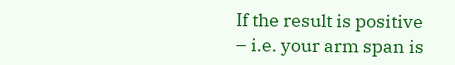If the result is positive – i.e. your arm span is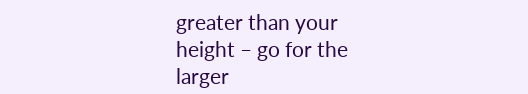greater than your height – go for the larger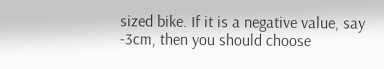sized bike. If it is a negative value, say -3cm, then you should choose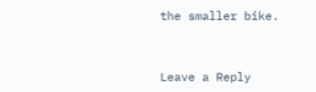the smaller bike.


Leave a Reply